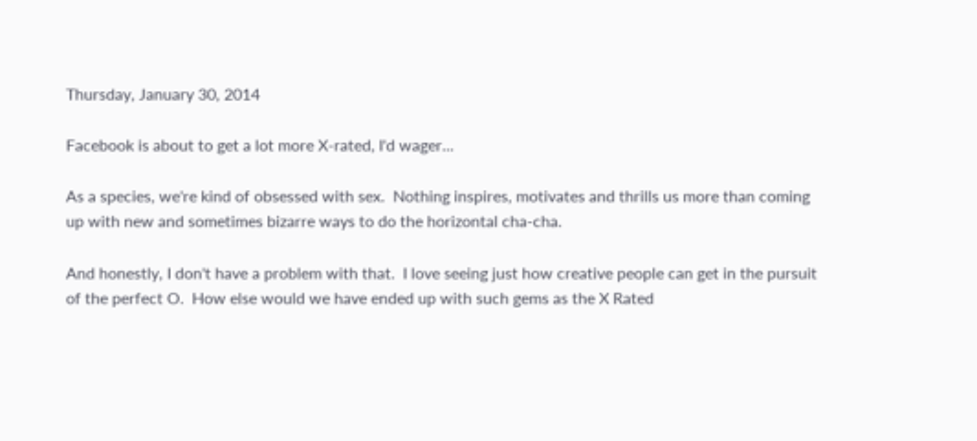Thursday, January 30, 2014

Facebook is about to get a lot more X-rated, I'd wager...

As a species, we're kind of obsessed with sex.  Nothing inspires, motivates and thrills us more than coming up with new and sometimes bizarre ways to do the horizontal cha-cha.

And honestly, I don't have a problem with that.  I love seeing just how creative people can get in the pursuit of the perfect O.  How else would we have ended up with such gems as the X Rated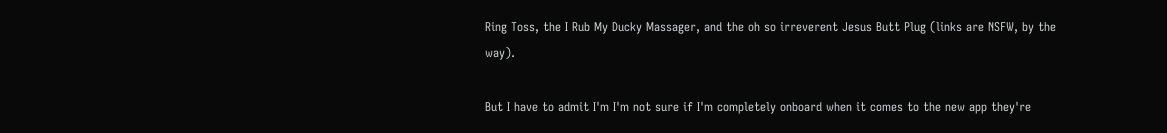Ring Toss, the I Rub My Ducky Massager, and the oh so irreverent Jesus Butt Plug (links are NSFW, by the way).

But I have to admit I'm I'm not sure if I'm completely onboard when it comes to the new app they're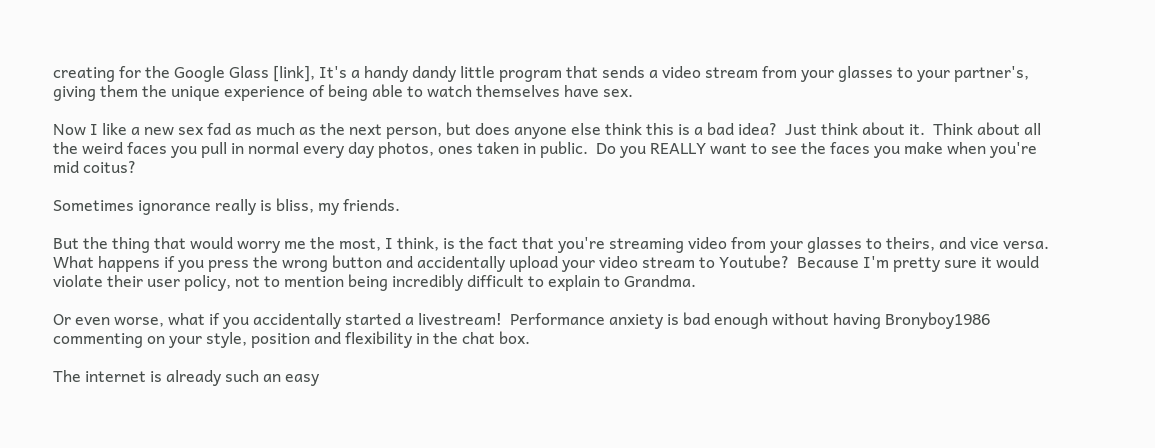creating for the Google Glass [link], It's a handy dandy little program that sends a video stream from your glasses to your partner's, giving them the unique experience of being able to watch themselves have sex.

Now I like a new sex fad as much as the next person, but does anyone else think this is a bad idea?  Just think about it.  Think about all the weird faces you pull in normal every day photos, ones taken in public.  Do you REALLY want to see the faces you make when you're mid coitus?

Sometimes ignorance really is bliss, my friends.

But the thing that would worry me the most, I think, is the fact that you're streaming video from your glasses to theirs, and vice versa.  What happens if you press the wrong button and accidentally upload your video stream to Youtube?  Because I'm pretty sure it would violate their user policy, not to mention being incredibly difficult to explain to Grandma.

Or even worse, what if you accidentally started a livestream!  Performance anxiety is bad enough without having Bronyboy1986 commenting on your style, position and flexibility in the chat box.

The internet is already such an easy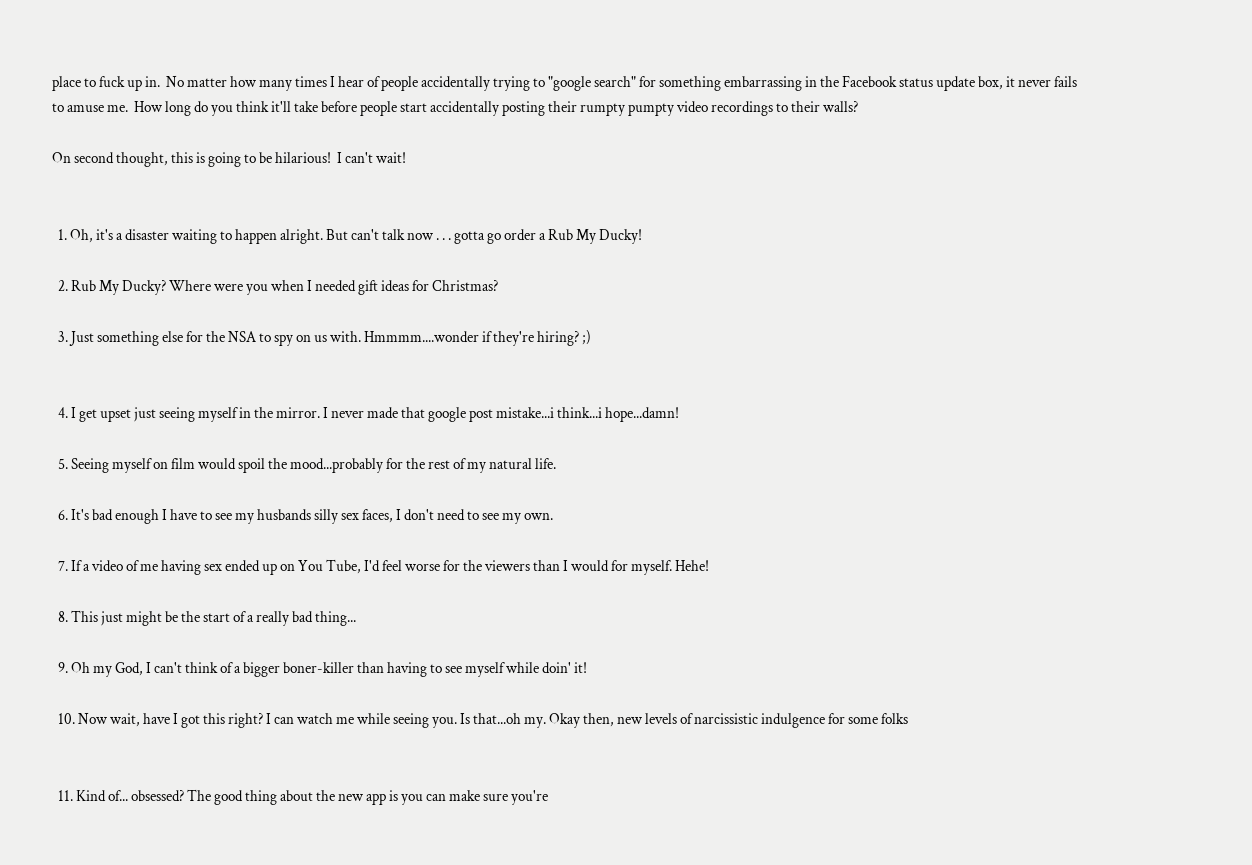place to fuck up in.  No matter how many times I hear of people accidentally trying to "google search" for something embarrassing in the Facebook status update box, it never fails to amuse me.  How long do you think it'll take before people start accidentally posting their rumpty pumpty video recordings to their walls?

On second thought, this is going to be hilarious!  I can't wait!


  1. Oh, it's a disaster waiting to happen alright. But can't talk now . . . gotta go order a Rub My Ducky!

  2. Rub My Ducky? Where were you when I needed gift ideas for Christmas?

  3. Just something else for the NSA to spy on us with. Hmmmm....wonder if they're hiring? ;)


  4. I get upset just seeing myself in the mirror. I never made that google post mistake...i think...i hope...damn!

  5. Seeing myself on film would spoil the mood...probably for the rest of my natural life.

  6. It's bad enough I have to see my husbands silly sex faces, I don't need to see my own.

  7. If a video of me having sex ended up on You Tube, I'd feel worse for the viewers than I would for myself. Hehe!

  8. This just might be the start of a really bad thing...

  9. Oh my God, I can't think of a bigger boner-killer than having to see myself while doin' it!

  10. Now wait, have I got this right? I can watch me while seeing you. Is that...oh my. Okay then, new levels of narcissistic indulgence for some folks


  11. Kind of... obsessed? The good thing about the new app is you can make sure you're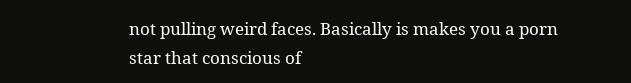not pulling weird faces. Basically is makes you a porn star that conscious of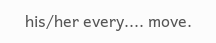his/her every.... move.